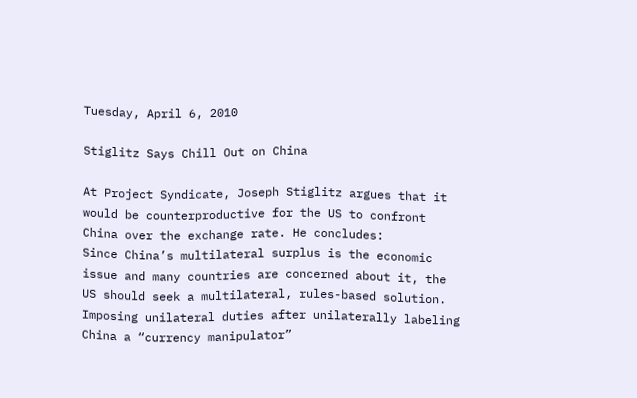Tuesday, April 6, 2010

Stiglitz Says Chill Out on China

At Project Syndicate, Joseph Stiglitz argues that it would be counterproductive for the US to confront China over the exchange rate. He concludes:
Since China’s multilateral surplus is the economic issue and many countries are concerned about it, the US should seek a multilateral, rules-based solution. Imposing unilateral duties after unilaterally labeling China a “currency manipulator”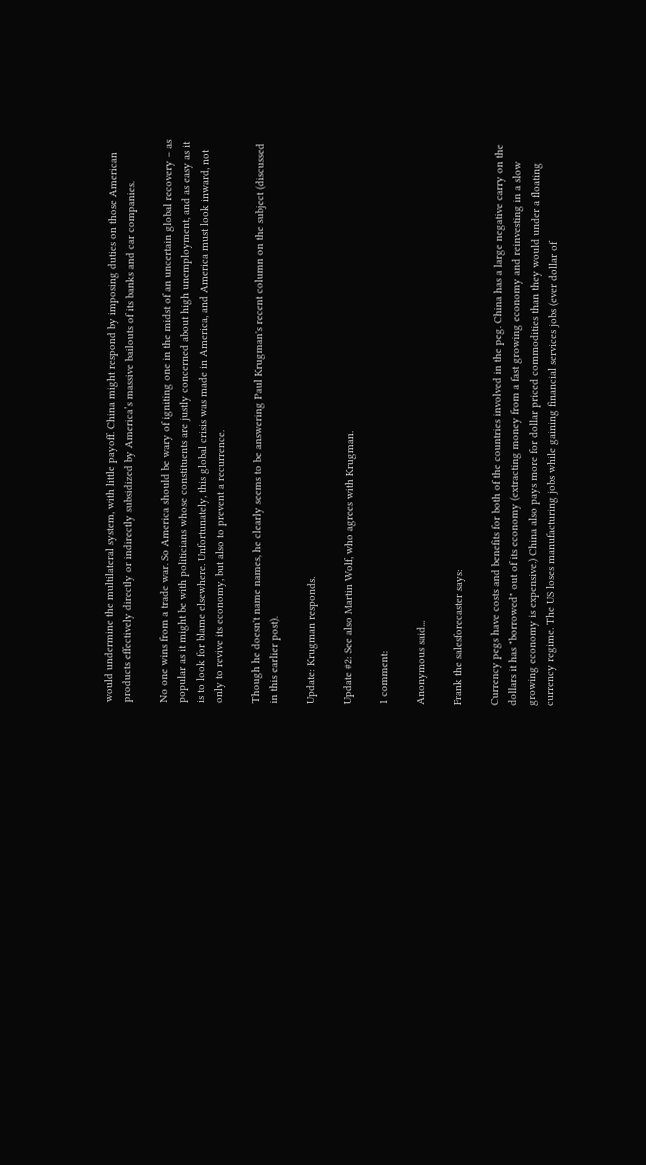would undermine the multilateral system, with little payoff. China might respond by imposing duties on those American products effectively directly or indirectly subsidized by America’s massive bailouts of its banks and car companies.

No one wins from a trade war. So America should be wary of igniting one in the midst of an uncertain global recovery – as popular as it might be with politicians whose constituents are justly concerned about high unemployment, and as easy as it is to look for blame elsewhere. Unfortunately, this global crisis was made in America, and America must look inward, not only to revive its economy, but also to prevent a recurrence.

Though he doesn't name names, he clearly seems to be answering Paul Krugman's recent column on the subject (discussed in this earlier post).

Update: Krugman responds.

Update #2: See also Martin Wolf, who agrees with Krugman.

1 comment:

Anonymous said...

Frank the salesforecaster says:

Currency pegs have costs and benefits for both of the countries involved in the peg. China has a large negative carry on the dollars it has "borrowed" out of its economy (extracting money from a fast growing economy and reinvesting in a slow growing economy is expensive.) China also pays more for dollar priced commodities than they would under a floating currency regime. The US loses manufacturing jobs while gaining financial services jobs (ever dollar of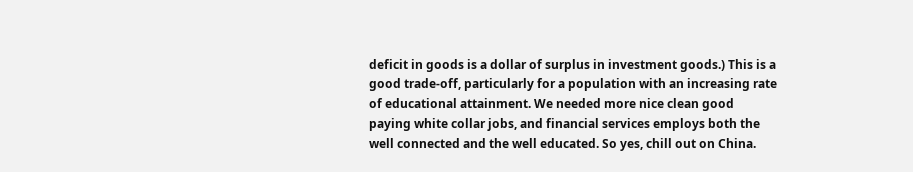deficit in goods is a dollar of surplus in investment goods.) This is a good trade-off, particularly for a population with an increasing rate of educational attainment. We needed more nice clean good paying white collar jobs, and financial services employs both the well connected and the well educated. So yes, chill out on China.